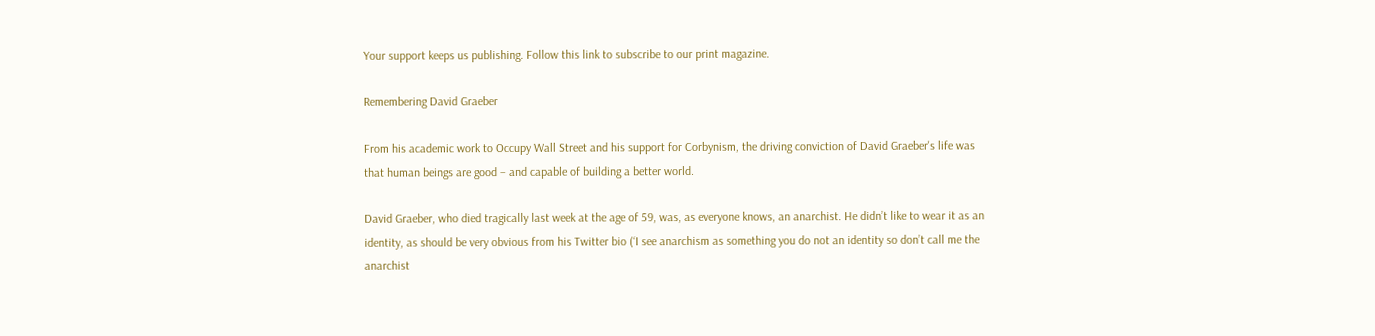Your support keeps us publishing. Follow this link to subscribe to our print magazine.

Remembering David Graeber

From his academic work to Occupy Wall Street and his support for Corbynism, the driving conviction of David Graeber's life was that human beings are good – and capable of building a better world.

David Graeber, who died tragically last week at the age of 59, was, as everyone knows, an anarchist. He didn’t like to wear it as an identity, as should be very obvious from his Twitter bio (‘I see anarchism as something you do not an identity so don’t call me the anarchist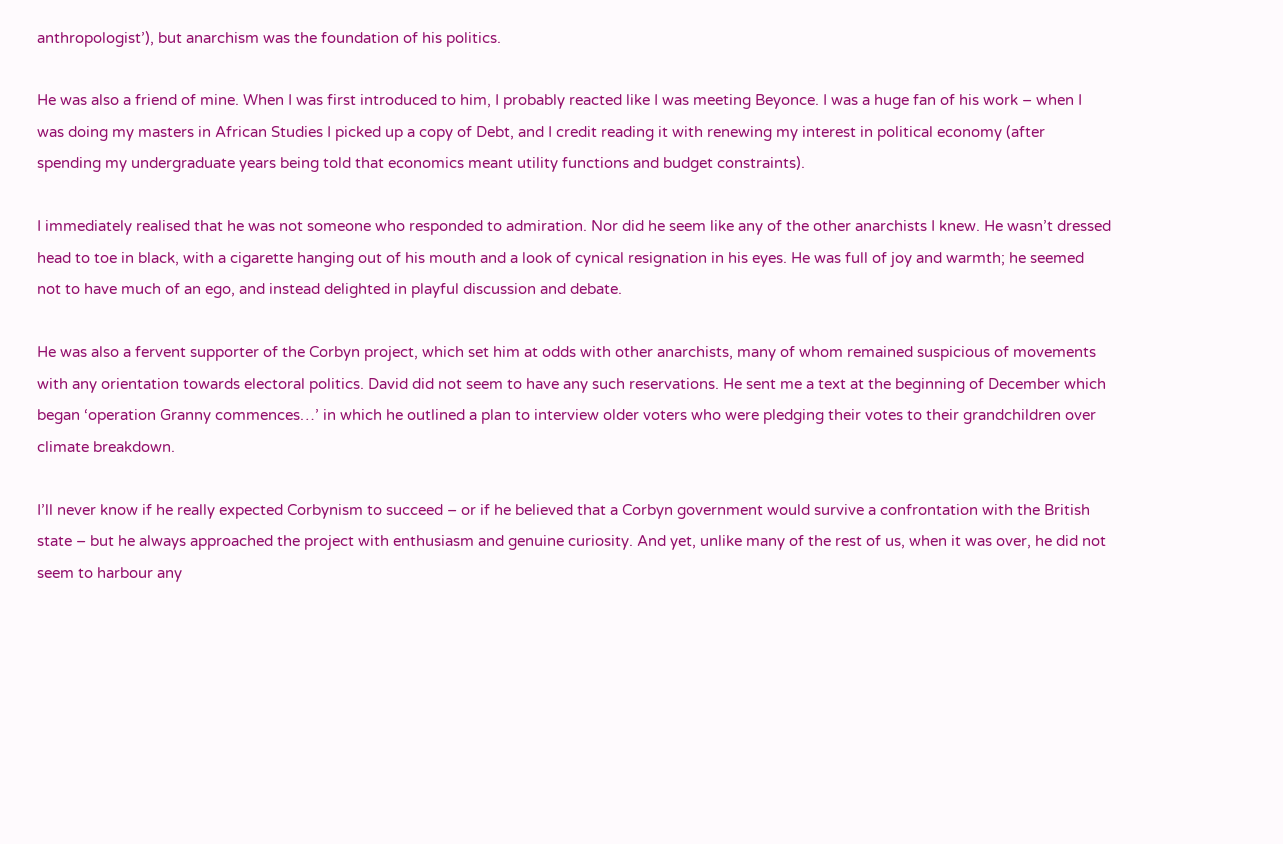anthropologist’), but anarchism was the foundation of his politics.

He was also a friend of mine. When I was first introduced to him, I probably reacted like I was meeting Beyonce. I was a huge fan of his work – when I was doing my masters in African Studies I picked up a copy of Debt, and I credit reading it with renewing my interest in political economy (after spending my undergraduate years being told that economics meant utility functions and budget constraints).

I immediately realised that he was not someone who responded to admiration. Nor did he seem like any of the other anarchists I knew. He wasn’t dressed head to toe in black, with a cigarette hanging out of his mouth and a look of cynical resignation in his eyes. He was full of joy and warmth; he seemed not to have much of an ego, and instead delighted in playful discussion and debate.

He was also a fervent supporter of the Corbyn project, which set him at odds with other anarchists, many of whom remained suspicious of movements with any orientation towards electoral politics. David did not seem to have any such reservations. He sent me a text at the beginning of December which began ‘operation Granny commences…’ in which he outlined a plan to interview older voters who were pledging their votes to their grandchildren over climate breakdown.

I’ll never know if he really expected Corbynism to succeed – or if he believed that a Corbyn government would survive a confrontation with the British state – but he always approached the project with enthusiasm and genuine curiosity. And yet, unlike many of the rest of us, when it was over, he did not seem to harbour any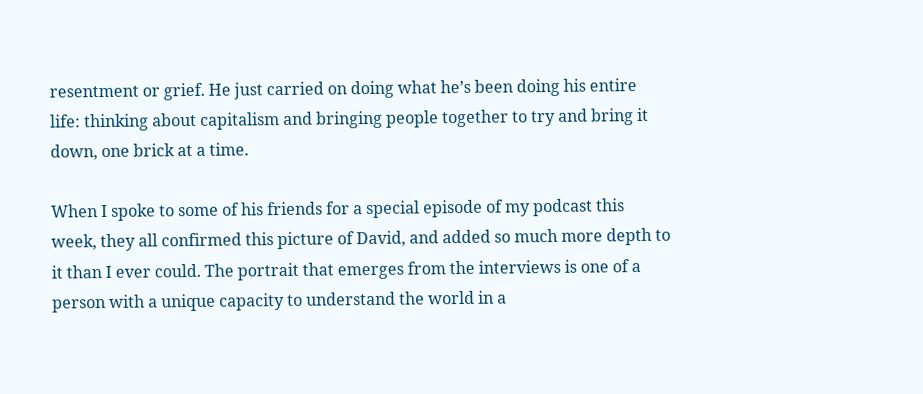resentment or grief. He just carried on doing what he’s been doing his entire life: thinking about capitalism and bringing people together to try and bring it down, one brick at a time.

When I spoke to some of his friends for a special episode of my podcast this week, they all confirmed this picture of David, and added so much more depth to it than I ever could. The portrait that emerges from the interviews is one of a person with a unique capacity to understand the world in a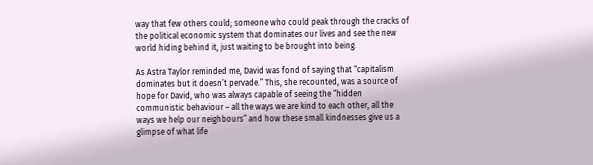way that few others could; someone who could peak through the cracks of the political economic system that dominates our lives and see the new world hiding behind it, just waiting to be brought into being.

As Astra Taylor reminded me, David was fond of saying that “capitalism dominates but it doesn’t pervade.” This, she recounted, was a source of hope for David, who was always capable of seeing the “hidden communistic behaviour – all the ways we are kind to each other, all the ways we help our neighbours” and how these small kindnesses give us a glimpse of what life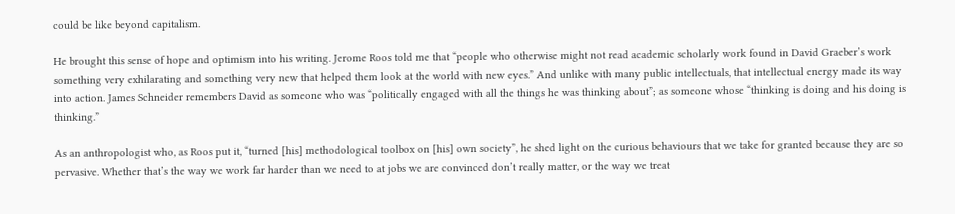could be like beyond capitalism.

He brought this sense of hope and optimism into his writing. Jerome Roos told me that “people who otherwise might not read academic scholarly work found in David Graeber’s work something very exhilarating and something very new that helped them look at the world with new eyes.” And unlike with many public intellectuals, that intellectual energy made its way into action. James Schneider remembers David as someone who was “politically engaged with all the things he was thinking about”; as someone whose “thinking is doing and his doing is thinking.”

As an anthropologist who, as Roos put it, “turned [his] methodological toolbox on [his] own society”, he shed light on the curious behaviours that we take for granted because they are so pervasive. Whether that’s the way we work far harder than we need to at jobs we are convinced don’t really matter, or the way we treat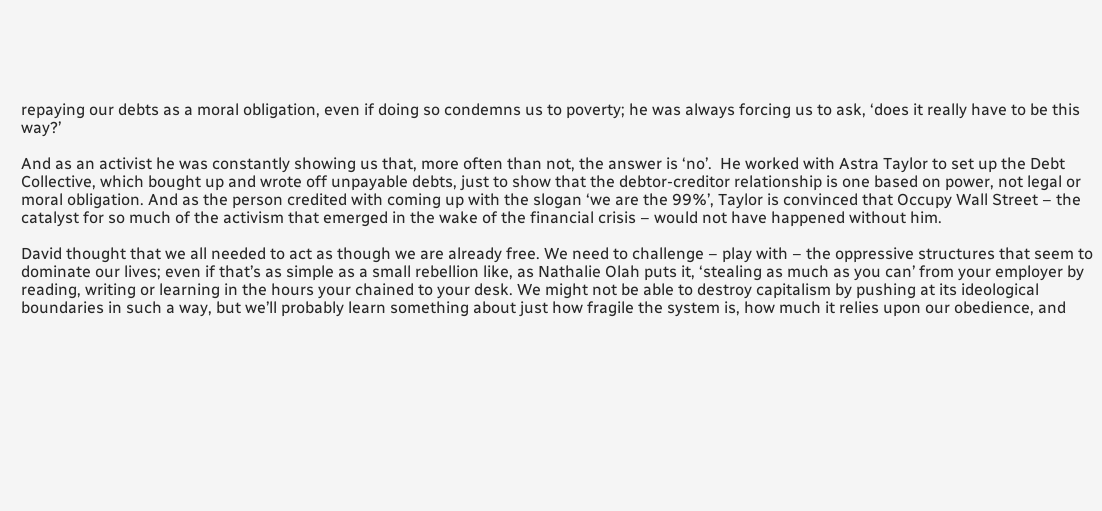repaying our debts as a moral obligation, even if doing so condemns us to poverty; he was always forcing us to ask, ‘does it really have to be this way?’

And as an activist he was constantly showing us that, more often than not, the answer is ‘no’.  He worked with Astra Taylor to set up the Debt Collective, which bought up and wrote off unpayable debts, just to show that the debtor-creditor relationship is one based on power, not legal or moral obligation. And as the person credited with coming up with the slogan ‘we are the 99%’, Taylor is convinced that Occupy Wall Street – the catalyst for so much of the activism that emerged in the wake of the financial crisis – would not have happened without him.

David thought that we all needed to act as though we are already free. We need to challenge – play with – the oppressive structures that seem to dominate our lives; even if that’s as simple as a small rebellion like, as Nathalie Olah puts it, ‘stealing as much as you can’ from your employer by reading, writing or learning in the hours your chained to your desk. We might not be able to destroy capitalism by pushing at its ideological boundaries in such a way, but we’ll probably learn something about just how fragile the system is, how much it relies upon our obedience, and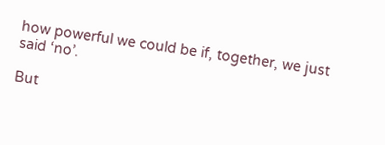how powerful we could be if, together, we just said ‘no’.

But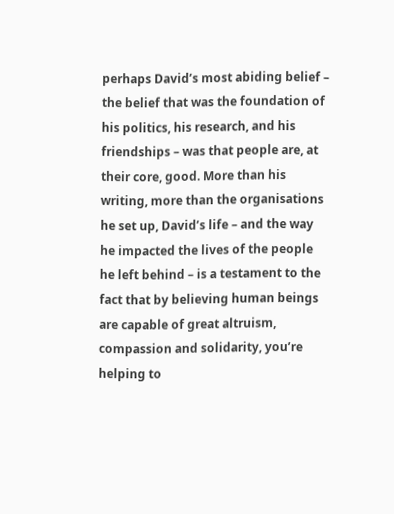perhaps David’s most abiding belief – the belief that was the foundation of his politics, his research, and his friendships – was that people are, at their core, good. More than his writing, more than the organisations he set up, David’s life – and the way he impacted the lives of the people he left behind – is a testament to the fact that by believing human beings are capable of great altruism, compassion and solidarity, you’re helping to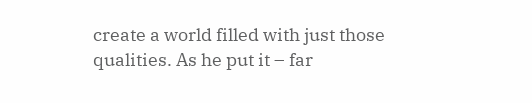create a world filled with just those qualities. As he put it – far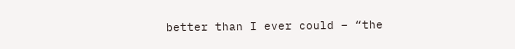better than I ever could – “the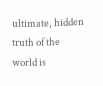ultimate, hidden truth of the world is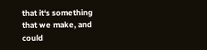that it‘s something that we make, and could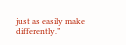just as easily make differently.”